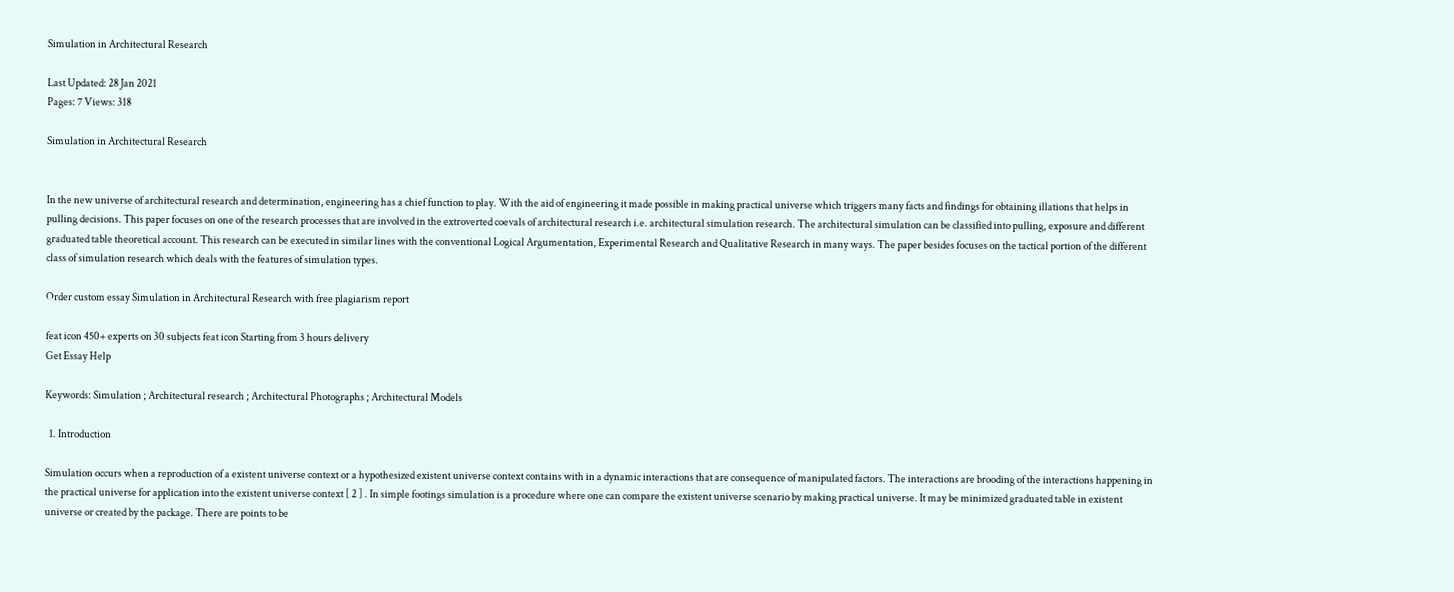Simulation in Architectural Research

Last Updated: 28 Jan 2021
Pages: 7 Views: 318

Simulation in Architectural Research


In the new universe of architectural research and determination, engineering has a chief function to play. With the aid of engineering it made possible in making practical universe which triggers many facts and findings for obtaining illations that helps in pulling decisions. This paper focuses on one of the research processes that are involved in the extroverted coevals of architectural research i.e. architectural simulation research. The architectural simulation can be classified into pulling, exposure and different graduated table theoretical account. This research can be executed in similar lines with the conventional Logical Argumentation, Experimental Research and Qualitative Research in many ways. The paper besides focuses on the tactical portion of the different class of simulation research which deals with the features of simulation types.

Order custom essay Simulation in Architectural Research with free plagiarism report

feat icon 450+ experts on 30 subjects feat icon Starting from 3 hours delivery
Get Essay Help

Keywords: Simulation ; Architectural research ; Architectural Photographs ; Architectural Models

  1. Introduction

Simulation occurs when a reproduction of a existent universe context or a hypothesized existent universe context contains with in a dynamic interactions that are consequence of manipulated factors. The interactions are brooding of the interactions happening in the practical universe for application into the existent universe context [ 2 ] . In simple footings simulation is a procedure where one can compare the existent universe scenario by making practical universe. It may be minimized graduated table in existent universe or created by the package. There are points to be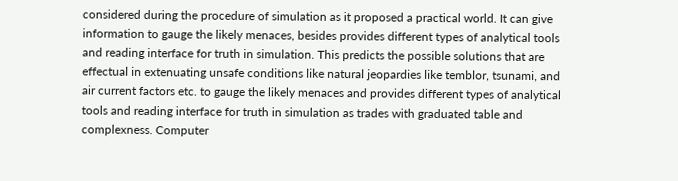considered during the procedure of simulation as it proposed a practical world. It can give information to gauge the likely menaces, besides provides different types of analytical tools and reading interface for truth in simulation. This predicts the possible solutions that are effectual in extenuating unsafe conditions like natural jeopardies like temblor, tsunami, and air current factors etc. to gauge the likely menaces and provides different types of analytical tools and reading interface for truth in simulation as trades with graduated table and complexness. Computer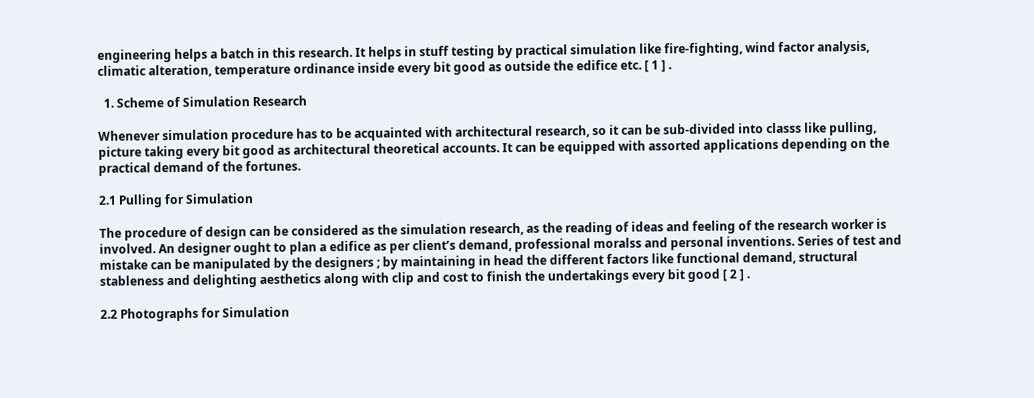engineering helps a batch in this research. It helps in stuff testing by practical simulation like fire-fighting, wind factor analysis, climatic alteration, temperature ordinance inside every bit good as outside the edifice etc. [ 1 ] .

  1. Scheme of Simulation Research

Whenever simulation procedure has to be acquainted with architectural research, so it can be sub-divided into classs like pulling, picture taking every bit good as architectural theoretical accounts. It can be equipped with assorted applications depending on the practical demand of the fortunes.

2.1 Pulling for Simulation

The procedure of design can be considered as the simulation research, as the reading of ideas and feeling of the research worker is involved. An designer ought to plan a edifice as per client’s demand, professional moralss and personal inventions. Series of test and mistake can be manipulated by the designers ; by maintaining in head the different factors like functional demand, structural stableness and delighting aesthetics along with clip and cost to finish the undertakings every bit good [ 2 ] .

2.2 Photographs for Simulation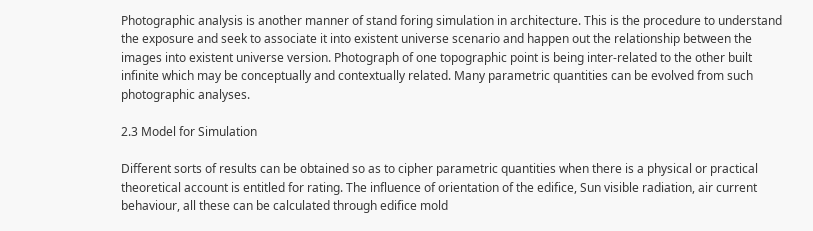Photographic analysis is another manner of stand foring simulation in architecture. This is the procedure to understand the exposure and seek to associate it into existent universe scenario and happen out the relationship between the images into existent universe version. Photograph of one topographic point is being inter-related to the other built infinite which may be conceptually and contextually related. Many parametric quantities can be evolved from such photographic analyses.

2.3 Model for Simulation

Different sorts of results can be obtained so as to cipher parametric quantities when there is a physical or practical theoretical account is entitled for rating. The influence of orientation of the edifice, Sun visible radiation, air current behaviour, all these can be calculated through edifice mold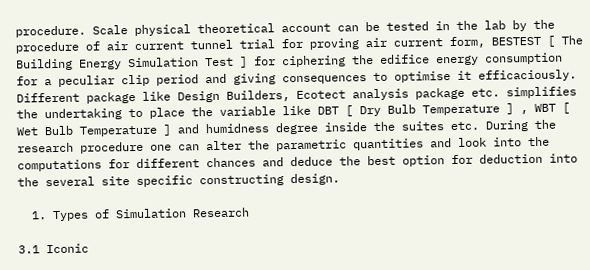procedure. Scale physical theoretical account can be tested in the lab by the procedure of air current tunnel trial for proving air current form, BESTEST [ The Building Energy Simulation Test ] for ciphering the edifice energy consumption for a peculiar clip period and giving consequences to optimise it efficaciously. Different package like Design Builders, Ecotect analysis package etc. simplifies the undertaking to place the variable like DBT [ Dry Bulb Temperature ] , WBT [ Wet Bulb Temperature ] and humidness degree inside the suites etc. During the research procedure one can alter the parametric quantities and look into the computations for different chances and deduce the best option for deduction into the several site specific constructing design.

  1. Types of Simulation Research

3.1 Iconic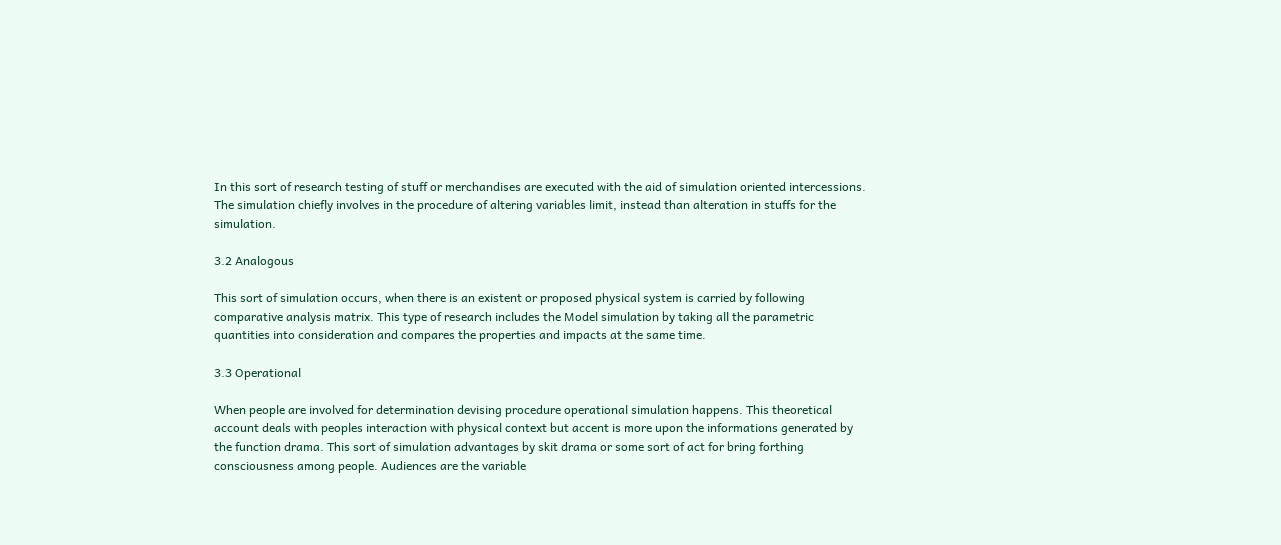In this sort of research testing of stuff or merchandises are executed with the aid of simulation oriented intercessions. The simulation chiefly involves in the procedure of altering variables limit, instead than alteration in stuffs for the simulation.

3.2 Analogous

This sort of simulation occurs, when there is an existent or proposed physical system is carried by following comparative analysis matrix. This type of research includes the Model simulation by taking all the parametric quantities into consideration and compares the properties and impacts at the same time.

3.3 Operational

When people are involved for determination devising procedure operational simulation happens. This theoretical account deals with peoples interaction with physical context but accent is more upon the informations generated by the function drama. This sort of simulation advantages by skit drama or some sort of act for bring forthing consciousness among people. Audiences are the variable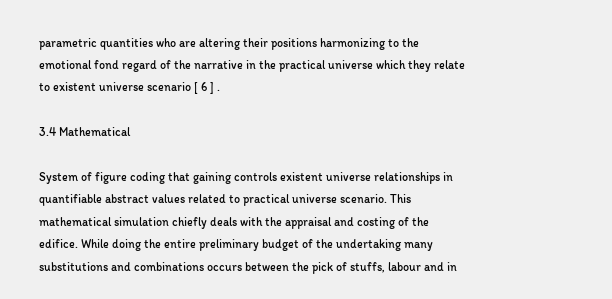parametric quantities who are altering their positions harmonizing to the emotional fond regard of the narrative in the practical universe which they relate to existent universe scenario [ 6 ] .

3.4 Mathematical

System of figure coding that gaining controls existent universe relationships in quantifiable abstract values related to practical universe scenario. This mathematical simulation chiefly deals with the appraisal and costing of the edifice. While doing the entire preliminary budget of the undertaking many substitutions and combinations occurs between the pick of stuffs, labour and in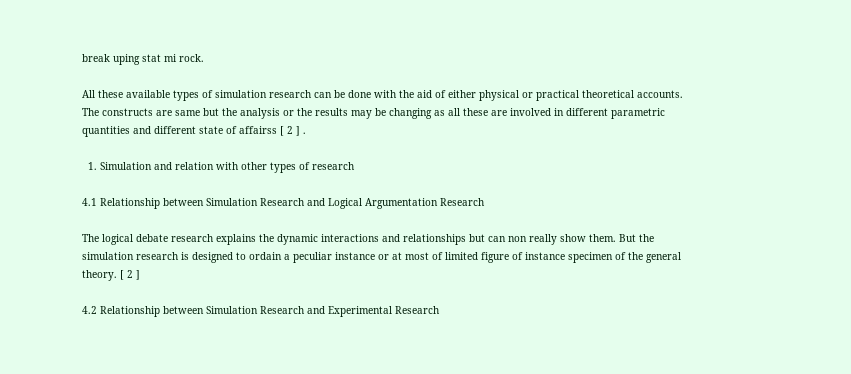break uping stat mi rock.

All these available types of simulation research can be done with the aid of either physical or practical theoretical accounts. The constructs are same but the analysis or the results may be changing as all these are involved in different parametric quantities and different state of affairss [ 2 ] .

  1. Simulation and relation with other types of research

4.1 Relationship between Simulation Research and Logical Argumentation Research

The logical debate research explains the dynamic interactions and relationships but can non really show them. But the simulation research is designed to ordain a peculiar instance or at most of limited figure of instance specimen of the general theory. [ 2 ]

4.2 Relationship between Simulation Research and Experimental Research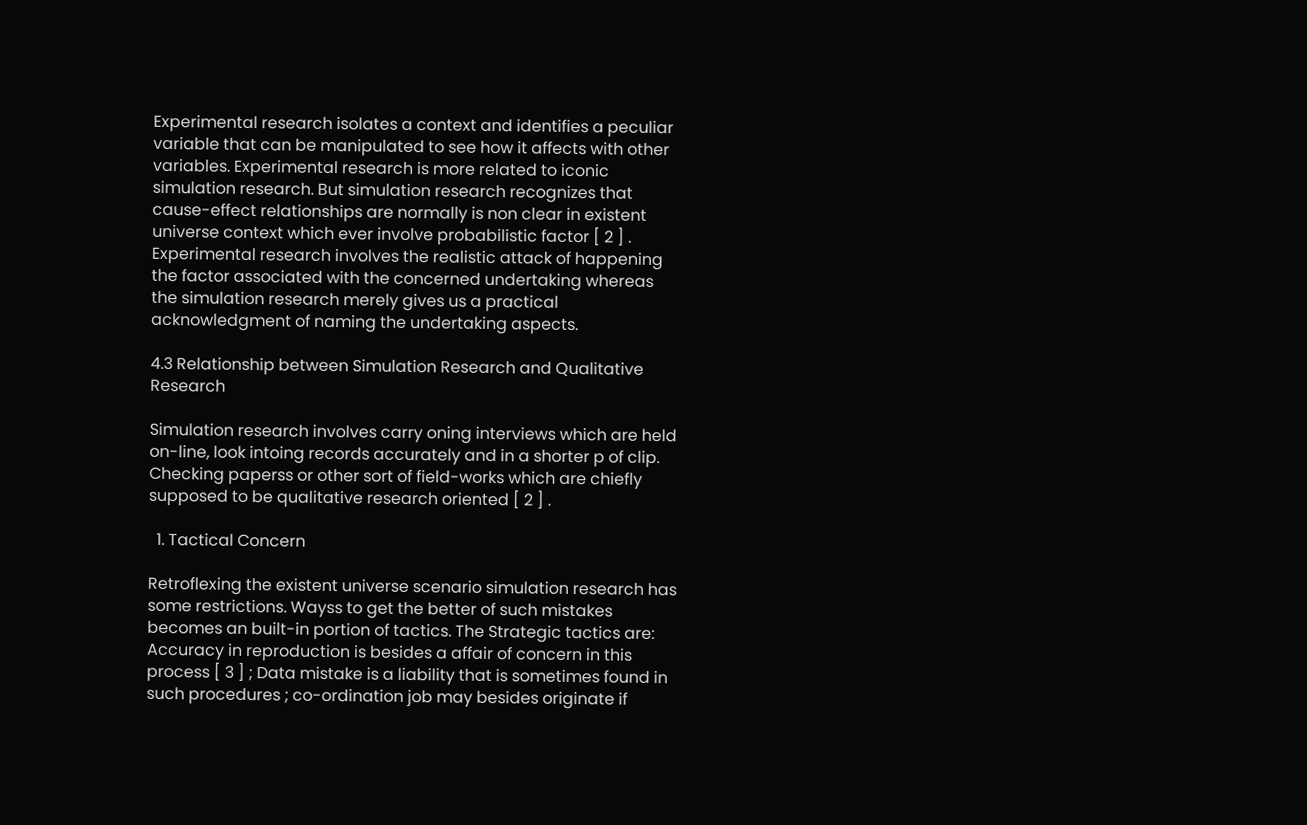Experimental research isolates a context and identifies a peculiar variable that can be manipulated to see how it affects with other variables. Experimental research is more related to iconic simulation research. But simulation research recognizes that cause-effect relationships are normally is non clear in existent universe context which ever involve probabilistic factor [ 2 ] . Experimental research involves the realistic attack of happening the factor associated with the concerned undertaking whereas the simulation research merely gives us a practical acknowledgment of naming the undertaking aspects.

4.3 Relationship between Simulation Research and Qualitative Research

Simulation research involves carry oning interviews which are held on-line, look intoing records accurately and in a shorter p of clip. Checking paperss or other sort of field-works which are chiefly supposed to be qualitative research oriented [ 2 ] .

  1. Tactical Concern

Retroflexing the existent universe scenario simulation research has some restrictions. Wayss to get the better of such mistakes becomes an built-in portion of tactics. The Strategic tactics are: Accuracy in reproduction is besides a affair of concern in this process [ 3 ] ; Data mistake is a liability that is sometimes found in such procedures ; co-ordination job may besides originate if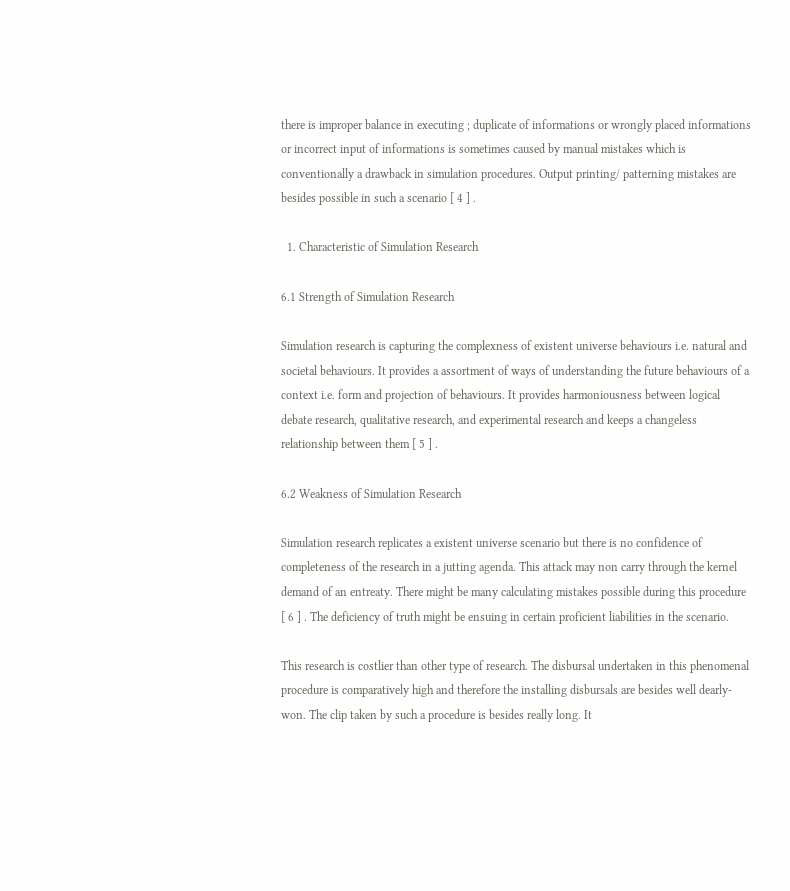there is improper balance in executing ; duplicate of informations or wrongly placed informations or incorrect input of informations is sometimes caused by manual mistakes which is conventionally a drawback in simulation procedures. Output printing/ patterning mistakes are besides possible in such a scenario [ 4 ] .

  1. Characteristic of Simulation Research

6.1 Strength of Simulation Research

Simulation research is capturing the complexness of existent universe behaviours i.e. natural and societal behaviours. It provides a assortment of ways of understanding the future behaviours of a context i.e. form and projection of behaviours. It provides harmoniousness between logical debate research, qualitative research, and experimental research and keeps a changeless relationship between them [ 5 ] .

6.2 Weakness of Simulation Research

Simulation research replicates a existent universe scenario but there is no confidence of completeness of the research in a jutting agenda. This attack may non carry through the kernel demand of an entreaty. There might be many calculating mistakes possible during this procedure [ 6 ] . The deficiency of truth might be ensuing in certain proficient liabilities in the scenario.

This research is costlier than other type of research. The disbursal undertaken in this phenomenal procedure is comparatively high and therefore the installing disbursals are besides well dearly-won. The clip taken by such a procedure is besides really long. It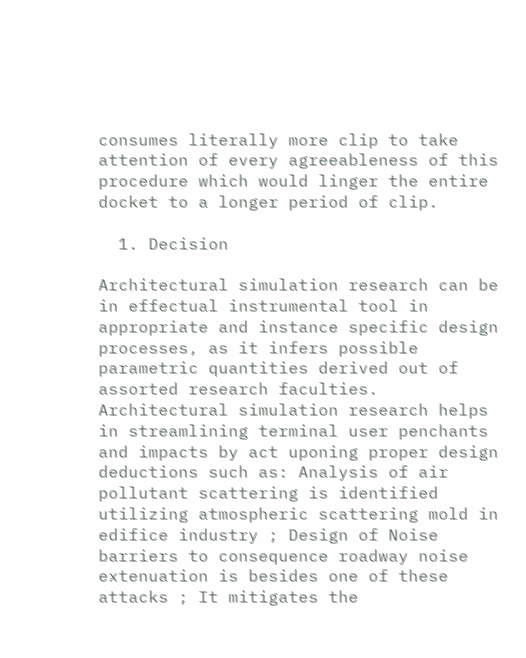consumes literally more clip to take attention of every agreeableness of this procedure which would linger the entire docket to a longer period of clip.

  1. Decision

Architectural simulation research can be in effectual instrumental tool in appropriate and instance specific design processes, as it infers possible parametric quantities derived out of assorted research faculties. Architectural simulation research helps in streamlining terminal user penchants and impacts by act uponing proper design deductions such as: Analysis of air pollutant scattering is identified utilizing atmospheric scattering mold in edifice industry ; Design of Noise barriers to consequence roadway noise extenuation is besides one of these attacks ; It mitigates the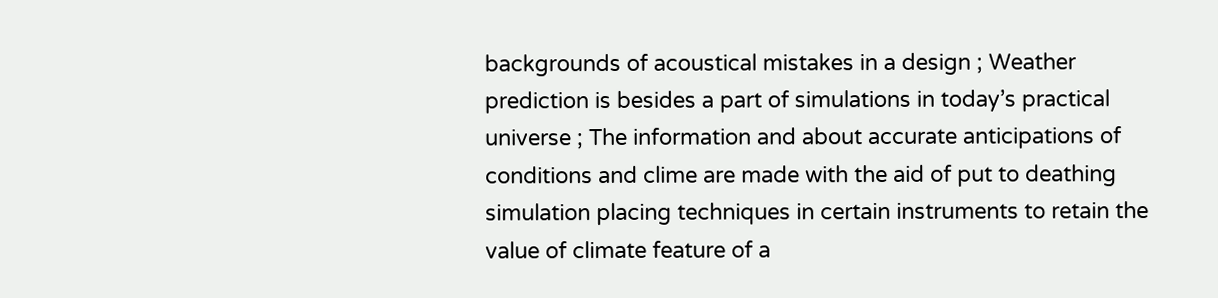backgrounds of acoustical mistakes in a design ; Weather prediction is besides a part of simulations in today’s practical universe ; The information and about accurate anticipations of conditions and clime are made with the aid of put to deathing simulation placing techniques in certain instruments to retain the value of climate feature of a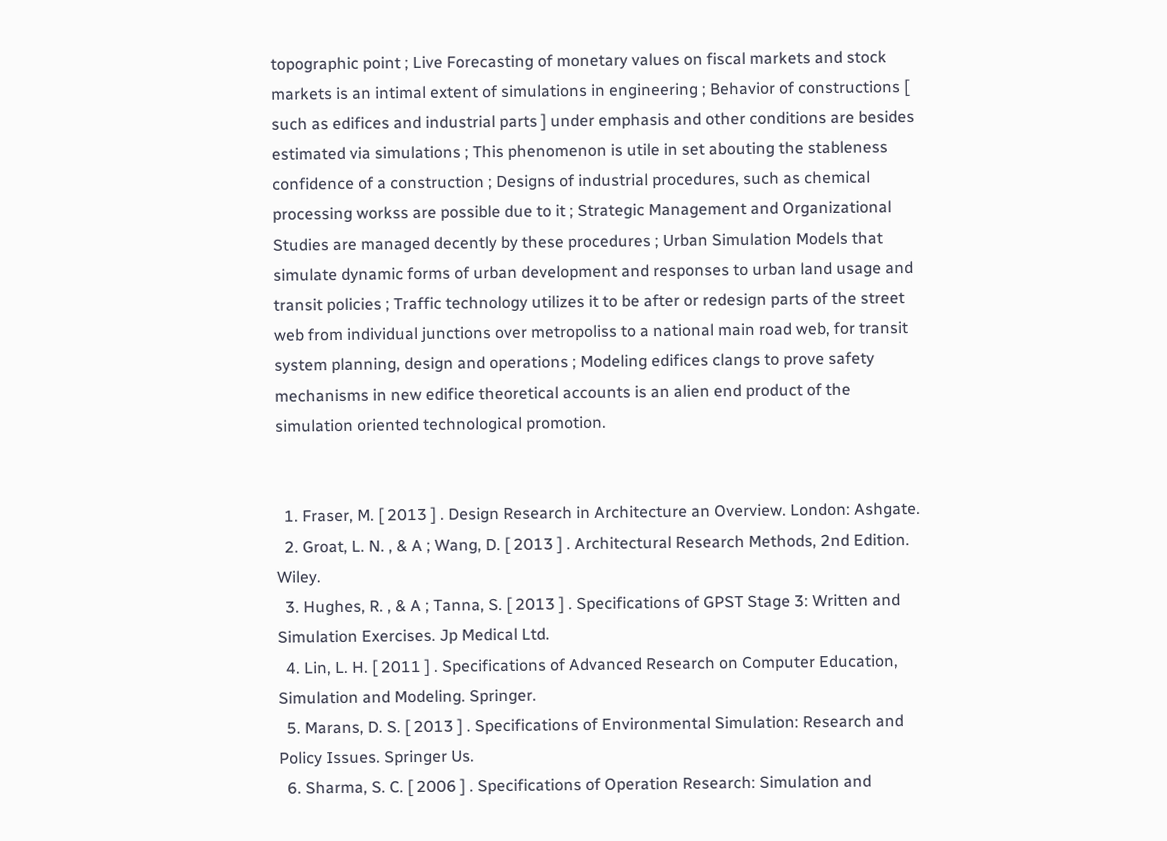topographic point ; Live Forecasting of monetary values on fiscal markets and stock markets is an intimal extent of simulations in engineering ; Behavior of constructions [ such as edifices and industrial parts ] under emphasis and other conditions are besides estimated via simulations ; This phenomenon is utile in set abouting the stableness confidence of a construction ; Designs of industrial procedures, such as chemical processing workss are possible due to it ; Strategic Management and Organizational Studies are managed decently by these procedures ; Urban Simulation Models that simulate dynamic forms of urban development and responses to urban land usage and transit policies ; Traffic technology utilizes it to be after or redesign parts of the street web from individual junctions over metropoliss to a national main road web, for transit system planning, design and operations ; Modeling edifices clangs to prove safety mechanisms in new edifice theoretical accounts is an alien end product of the simulation oriented technological promotion.


  1. Fraser, M. [ 2013 ] . Design Research in Architecture an Overview. London: Ashgate.
  2. Groat, L. N. , & A ; Wang, D. [ 2013 ] . Architectural Research Methods, 2nd Edition. Wiley.
  3. Hughes, R. , & A ; Tanna, S. [ 2013 ] . Specifications of GPST Stage 3: Written and Simulation Exercises. Jp Medical Ltd.
  4. Lin, L. H. [ 2011 ] . Specifications of Advanced Research on Computer Education, Simulation and Modeling. Springer.
  5. Marans, D. S. [ 2013 ] . Specifications of Environmental Simulation: Research and Policy Issues. Springer Us.
  6. Sharma, S. C. [ 2006 ] . Specifications of Operation Research: Simulation and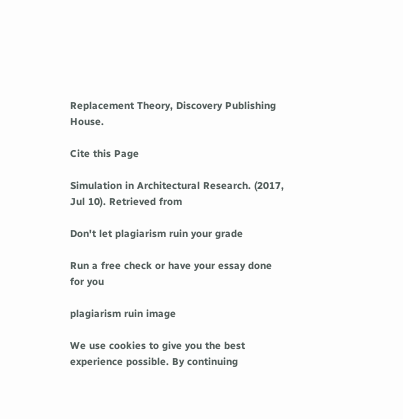Replacement Theory, Discovery Publishing House.

Cite this Page

Simulation in Architectural Research. (2017, Jul 10). Retrieved from

Don't let plagiarism ruin your grade

Run a free check or have your essay done for you

plagiarism ruin image

We use cookies to give you the best experience possible. By continuing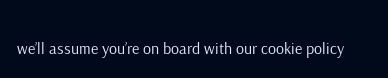we’ll assume you’re on board with our cookie policy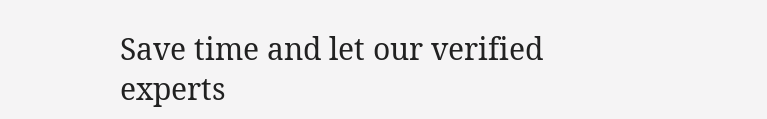Save time and let our verified experts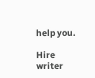help you.

Hire writer